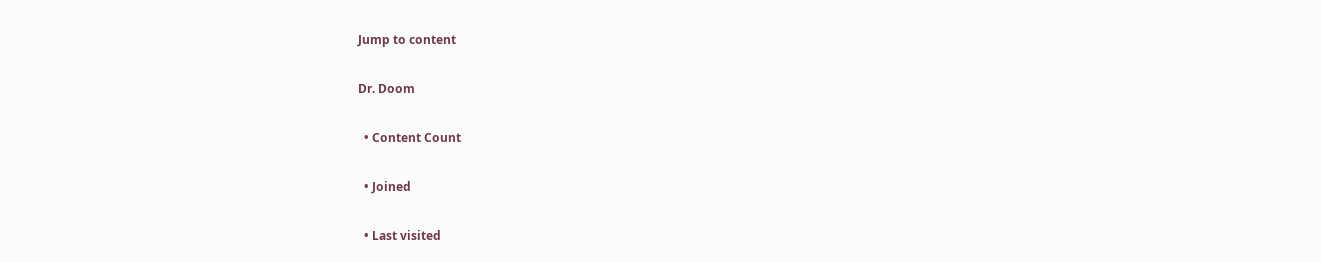Jump to content

Dr. Doom

  • Content Count

  • Joined

  • Last visited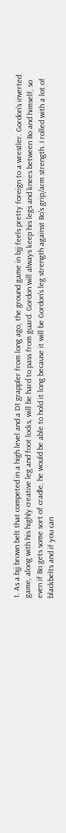1. As a bjj brown belt that competed in a high level and a D1 grappler from long ago, the ground game in bjj feels pretty foreign to a wrestler. Gordon's inverted game, along with his highly creative leg and foot locks, will be hard to pass from guard. Gordon will always keep his legs and knees between Bo and himself, so even if Bo gets some sort of cradle, he would be able to hold it long because it will be Gordon's leg strength against Bo's grip/arm strength. I rolled with a lot of blackbelts and if you can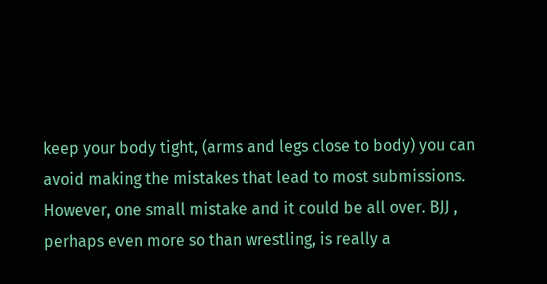keep your body tight, (arms and legs close to body) you can avoid making the mistakes that lead to most submissions. However, one small mistake and it could be all over. BJJ , perhaps even more so than wrestling, is really a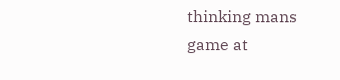thinking mans game at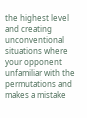the highest level and creating unconventional situations where your opponent unfamiliar with the permutations and makes a mistake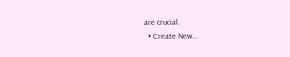are crucial.
  • Create New...